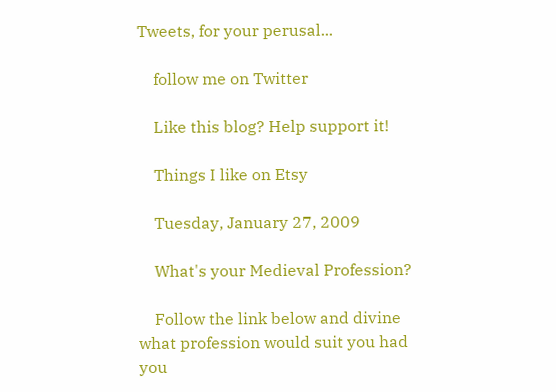Tweets, for your perusal...

    follow me on Twitter

    Like this blog? Help support it!

    Things I like on Etsy

    Tuesday, January 27, 2009

    What's your Medieval Profession?

    Follow the link below and divine what profession would suit you had you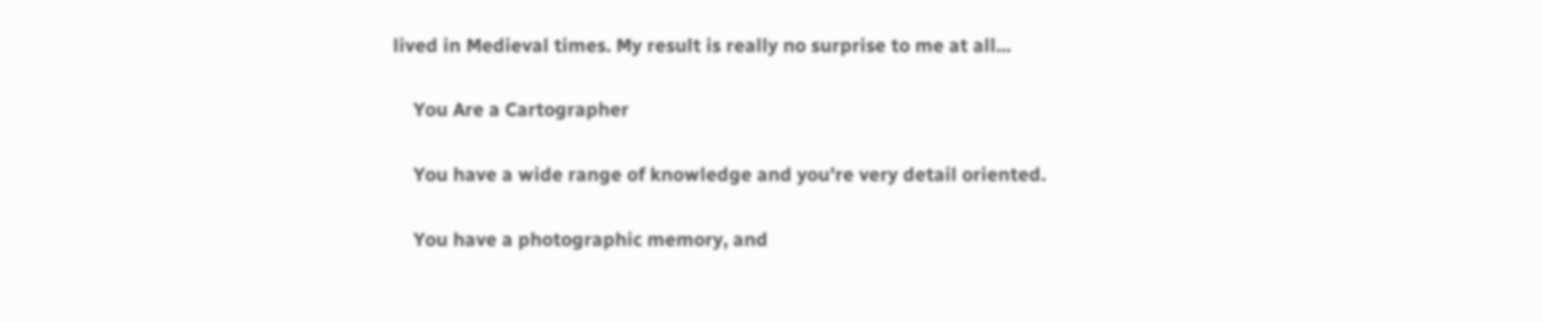lived in Medieval times. My result is really no surprise to me at all...

    You Are a Cartographer

    You have a wide range of knowledge and you're very detail oriented.

    You have a photographic memory, and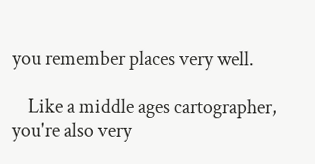you remember places very well.

    Like a middle ages cartographer, you're also very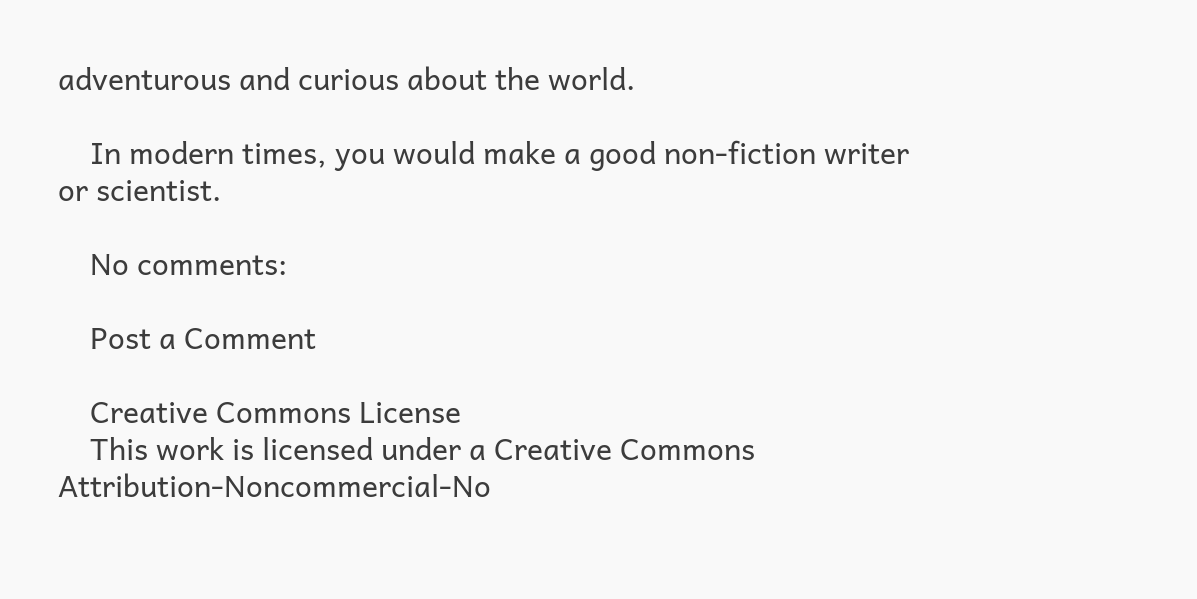adventurous and curious about the world.

    In modern times, you would make a good non-fiction writer or scientist.

    No comments:

    Post a Comment

    Creative Commons License
    This work is licensed under a Creative Commons Attribution-Noncommercial-No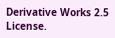Derivative Works 2.5 License.